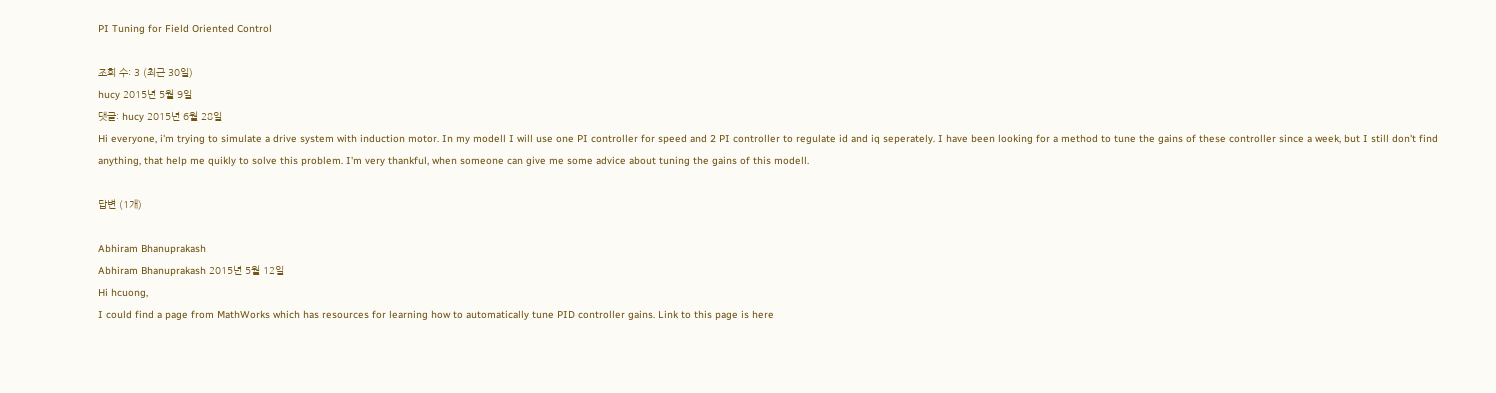PI Tuning for Field Oriented Control

조회 수: 3 (최근 30일)
hucy 2015년 5월 9일
댓글: hucy 2015년 6월 28일
Hi everyone, i'm trying to simulate a drive system with induction motor. In my modell I will use one PI controller for speed and 2 PI controller to regulate id and iq seperately. I have been looking for a method to tune the gains of these controller since a week, but I still don't find anything, that help me quikly to solve this problem. I'm very thankful, when someone can give me some advice about tuning the gains of this modell.

답변 (1개)

Abhiram Bhanuprakash
Abhiram Bhanuprakash 2015년 5월 12일
Hi hcuong,
I could find a page from MathWorks which has resources for learning how to automatically tune PID controller gains. Link to this page is here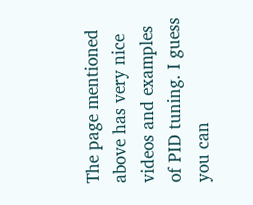The page mentioned above has very nice videos and examples of PID tuning. I guess you can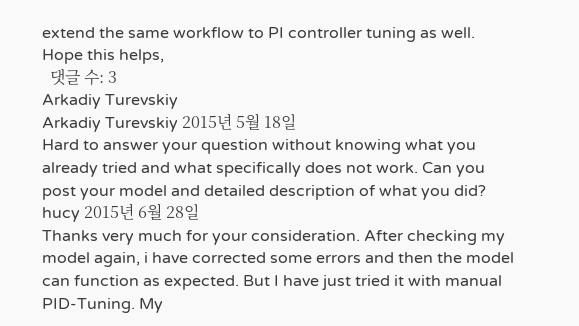extend the same workflow to PI controller tuning as well.
Hope this helps,
  댓글 수: 3
Arkadiy Turevskiy
Arkadiy Turevskiy 2015년 5월 18일
Hard to answer your question without knowing what you already tried and what specifically does not work. Can you post your model and detailed description of what you did?
hucy 2015년 6월 28일
Thanks very much for your consideration. After checking my model again, i have corrected some errors and then the model can function as expected. But I have just tried it with manual PID-Tuning. My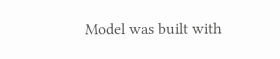Model was built with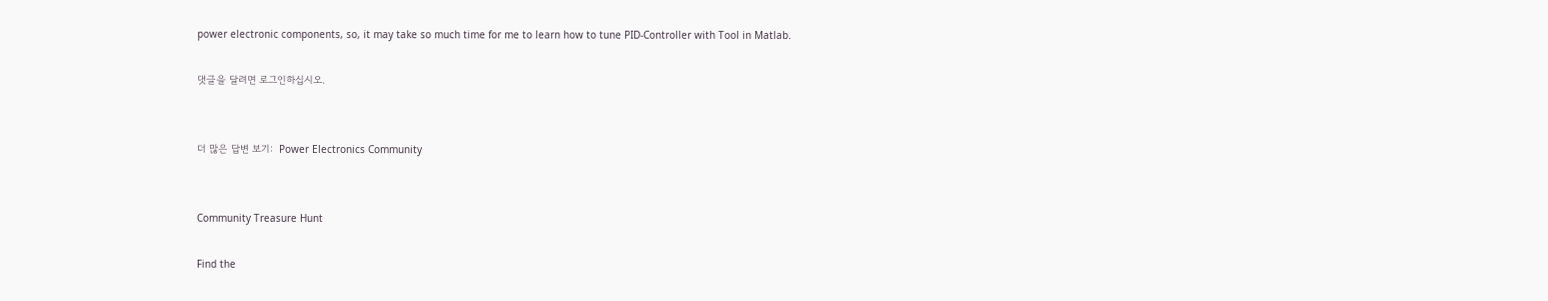power electronic components, so, it may take so much time for me to learn how to tune PID-Controller with Tool in Matlab.

댓글을 달려면 로그인하십시오.


더 많은 답변 보기:  Power Electronics Community


Community Treasure Hunt

Find the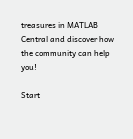treasures in MATLAB Central and discover how the community can help you!

Start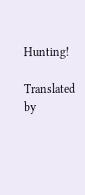Hunting!

Translated by